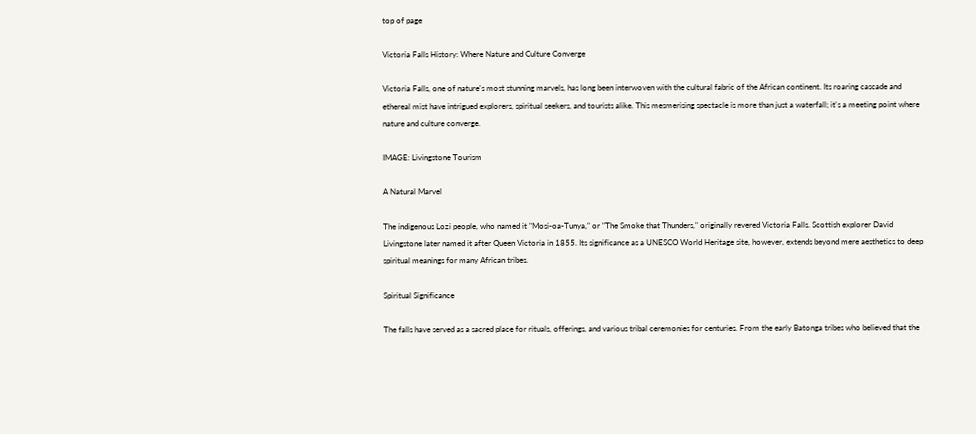top of page

Victoria Falls History: Where Nature and Culture Converge

Victoria Falls, one of nature's most stunning marvels, has long been interwoven with the cultural fabric of the African continent. Its roaring cascade and ethereal mist have intrigued explorers, spiritual seekers, and tourists alike. This mesmerising spectacle is more than just a waterfall; it's a meeting point where nature and culture converge.

IMAGE: Livingstone Tourism

A Natural Marvel

The indigenous Lozi people, who named it "Mosi-oa-Tunya," or "The Smoke that Thunders," originally revered Victoria Falls. Scottish explorer David Livingstone later named it after Queen Victoria in 1855. Its significance as a UNESCO World Heritage site, however, extends beyond mere aesthetics to deep spiritual meanings for many African tribes.

Spiritual Significance

The falls have served as a sacred place for rituals, offerings, and various tribal ceremonies for centuries. From the early Batonga tribes who believed that the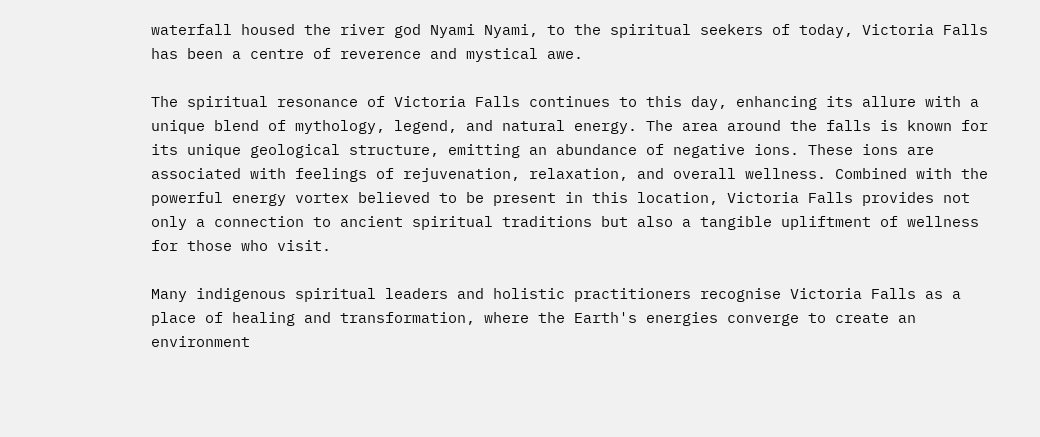waterfall housed the river god Nyami Nyami, to the spiritual seekers of today, Victoria Falls has been a centre of reverence and mystical awe.

The spiritual resonance of Victoria Falls continues to this day, enhancing its allure with a unique blend of mythology, legend, and natural energy. The area around the falls is known for its unique geological structure, emitting an abundance of negative ions. These ions are associated with feelings of rejuvenation, relaxation, and overall wellness. Combined with the powerful energy vortex believed to be present in this location, Victoria Falls provides not only a connection to ancient spiritual traditions but also a tangible upliftment of wellness for those who visit.

Many indigenous spiritual leaders and holistic practitioners recognise Victoria Falls as a place of healing and transformation, where the Earth's energies converge to create an environment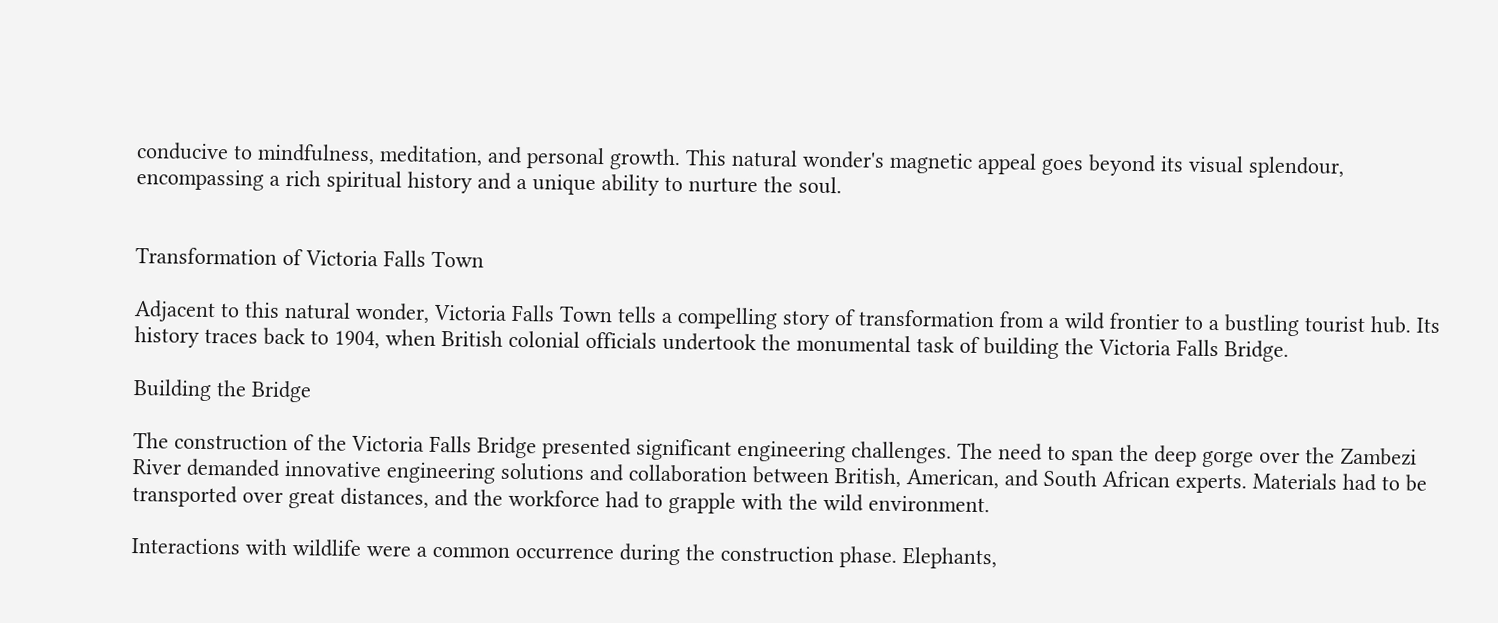conducive to mindfulness, meditation, and personal growth. This natural wonder's magnetic appeal goes beyond its visual splendour, encompassing a rich spiritual history and a unique ability to nurture the soul.


Transformation of Victoria Falls Town

Adjacent to this natural wonder, Victoria Falls Town tells a compelling story of transformation from a wild frontier to a bustling tourist hub. Its history traces back to 1904, when British colonial officials undertook the monumental task of building the Victoria Falls Bridge.

Building the Bridge

The construction of the Victoria Falls Bridge presented significant engineering challenges. The need to span the deep gorge over the Zambezi River demanded innovative engineering solutions and collaboration between British, American, and South African experts. Materials had to be transported over great distances, and the workforce had to grapple with the wild environment.

Interactions with wildlife were a common occurrence during the construction phase. Elephants,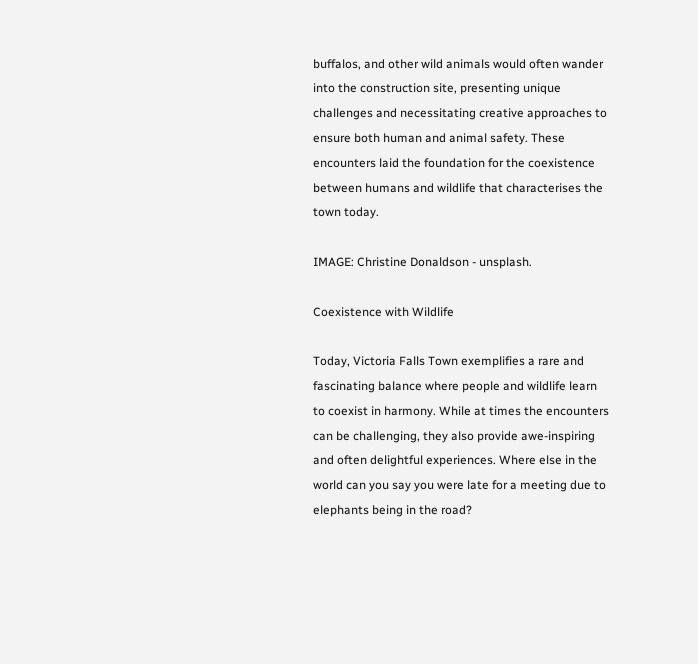buffalos, and other wild animals would often wander into the construction site, presenting unique challenges and necessitating creative approaches to ensure both human and animal safety. These encounters laid the foundation for the coexistence between humans and wildlife that characterises the town today.

IMAGE: Christine Donaldson - unsplash.

Coexistence with Wildlife

Today, Victoria Falls Town exemplifies a rare and fascinating balance where people and wildlife learn to coexist in harmony. While at times the encounters can be challenging, they also provide awe-inspiring and often delightful experiences. Where else in the world can you say you were late for a meeting due to elephants being in the road?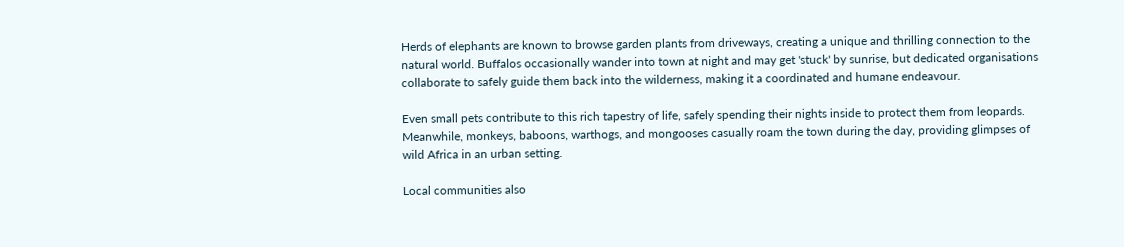Herds of elephants are known to browse garden plants from driveways, creating a unique and thrilling connection to the natural world. Buffalos occasionally wander into town at night and may get 'stuck' by sunrise, but dedicated organisations collaborate to safely guide them back into the wilderness, making it a coordinated and humane endeavour.

Even small pets contribute to this rich tapestry of life, safely spending their nights inside to protect them from leopards. Meanwhile, monkeys, baboons, warthogs, and mongooses casually roam the town during the day, providing glimpses of wild Africa in an urban setting.

Local communities also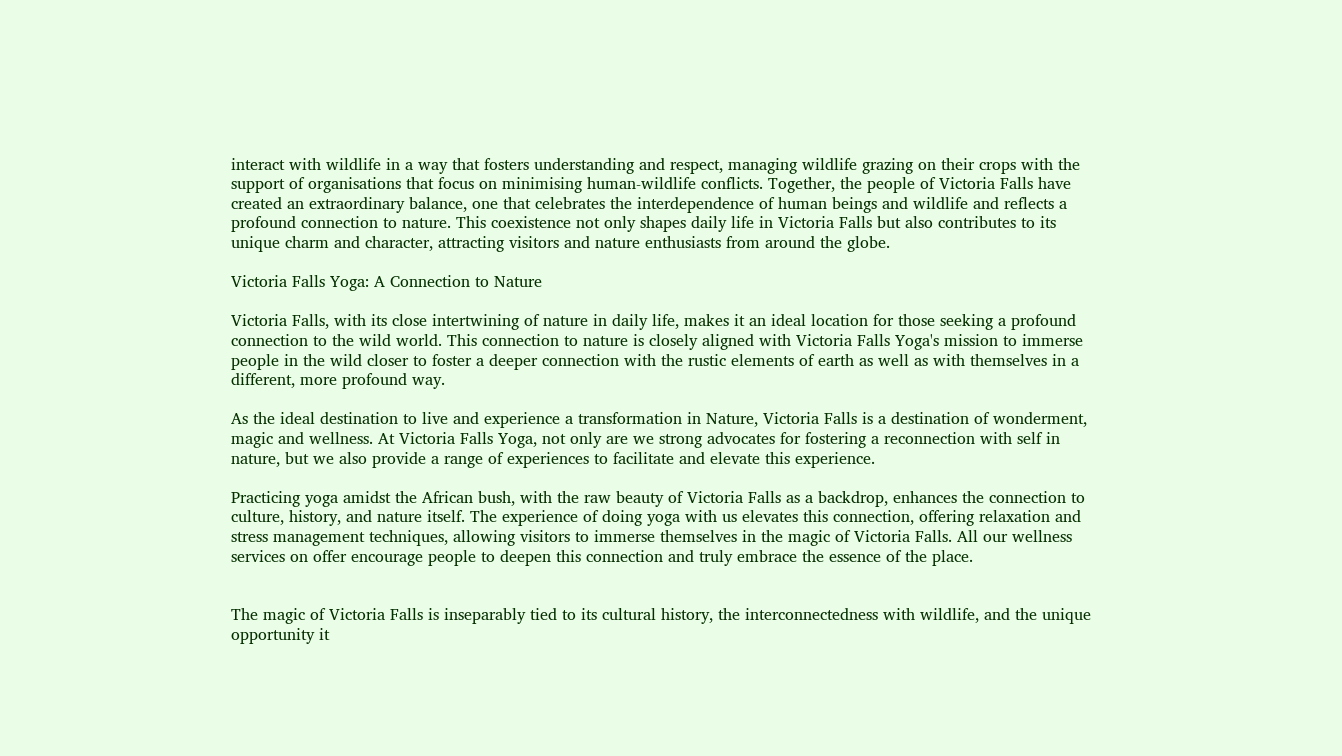interact with wildlife in a way that fosters understanding and respect, managing wildlife grazing on their crops with the support of organisations that focus on minimising human-wildlife conflicts. Together, the people of Victoria Falls have created an extraordinary balance, one that celebrates the interdependence of human beings and wildlife and reflects a profound connection to nature. This coexistence not only shapes daily life in Victoria Falls but also contributes to its unique charm and character, attracting visitors and nature enthusiasts from around the globe.

Victoria Falls Yoga: A Connection to Nature

Victoria Falls, with its close intertwining of nature in daily life, makes it an ideal location for those seeking a profound connection to the wild world. This connection to nature is closely aligned with Victoria Falls Yoga's mission to immerse people in the wild closer to foster a deeper connection with the rustic elements of earth as well as with themselves in a different, more profound way.

As the ideal destination to live and experience a transformation in Nature, Victoria Falls is a destination of wonderment, magic and wellness. At Victoria Falls Yoga, not only are we strong advocates for fostering a reconnection with self in nature, but we also provide a range of experiences to facilitate and elevate this experience.

Practicing yoga amidst the African bush, with the raw beauty of Victoria Falls as a backdrop, enhances the connection to culture, history, and nature itself. The experience of doing yoga with us elevates this connection, offering relaxation and stress management techniques, allowing visitors to immerse themselves in the magic of Victoria Falls. All our wellness services on offer encourage people to deepen this connection and truly embrace the essence of the place.


The magic of Victoria Falls is inseparably tied to its cultural history, the interconnectedness with wildlife, and the unique opportunity it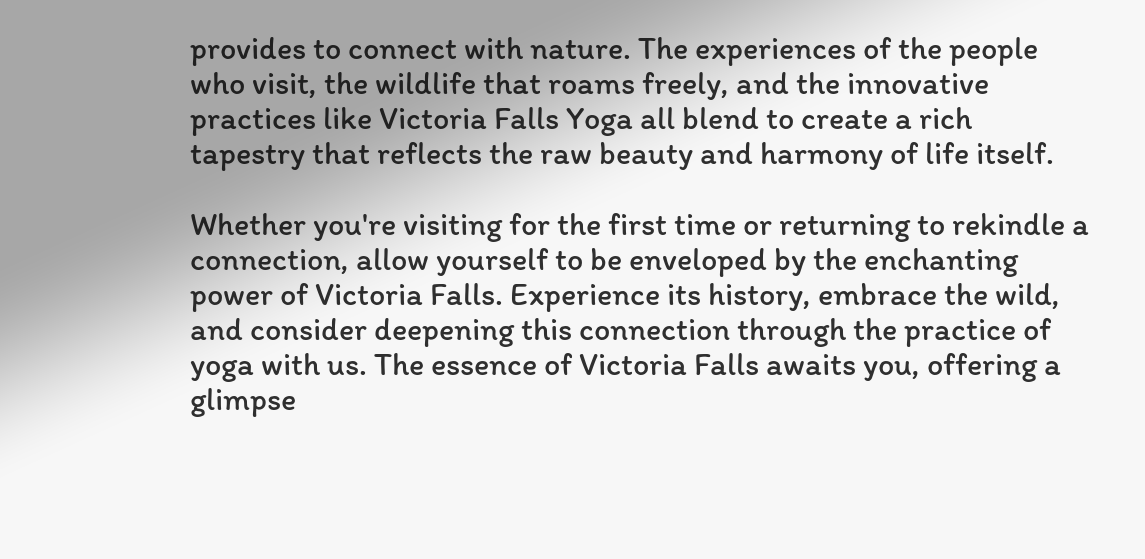provides to connect with nature. The experiences of the people who visit, the wildlife that roams freely, and the innovative practices like Victoria Falls Yoga all blend to create a rich tapestry that reflects the raw beauty and harmony of life itself.

Whether you're visiting for the first time or returning to rekindle a connection, allow yourself to be enveloped by the enchanting power of Victoria Falls. Experience its history, embrace the wild, and consider deepening this connection through the practice of yoga with us. The essence of Victoria Falls awaits you, offering a glimpse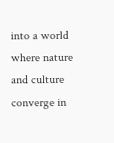into a world where nature and culture converge in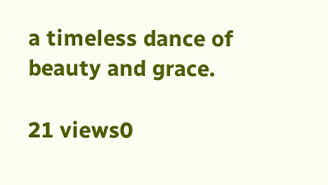a timeless dance of beauty and grace.

21 views0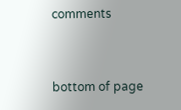comments


bottom of page